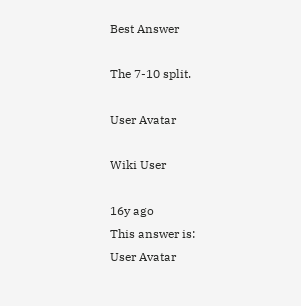Best Answer

The 7-10 split.

User Avatar

Wiki User

16y ago
This answer is:
User Avatar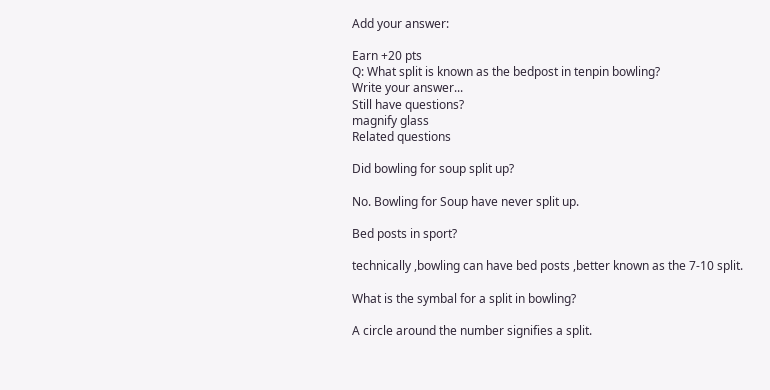Add your answer:

Earn +20 pts
Q: What split is known as the bedpost in tenpin bowling?
Write your answer...
Still have questions?
magnify glass
Related questions

Did bowling for soup split up?

No. Bowling for Soup have never split up.

Bed posts in sport?

technically ,bowling can have bed posts ,better known as the 7-10 split.

What is the symbal for a split in bowling?

A circle around the number signifies a split.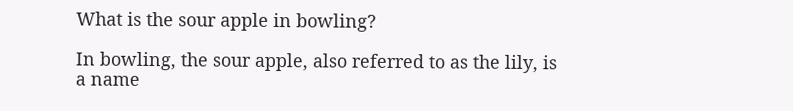What is the sour apple in bowling?

In bowling, the sour apple, also referred to as the lily, is a name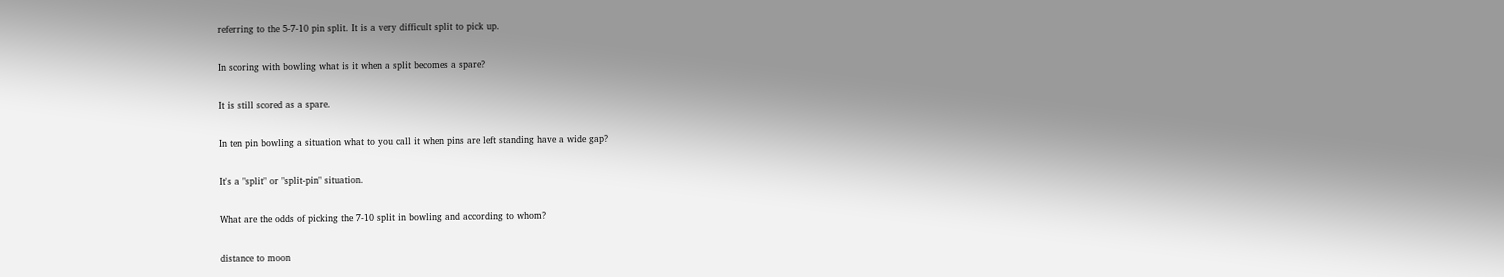referring to the 5-7-10 pin split. It is a very difficult split to pick up.

In scoring with bowling what is it when a split becomes a spare?

It is still scored as a spare.

In ten pin bowling a situation what to you call it when pins are left standing have a wide gap?

It's a "split" or "split-pin" situation.

What are the odds of picking the 7-10 split in bowling and according to whom?

distance to moon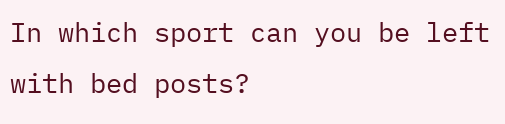In which sport can you be left with bed posts?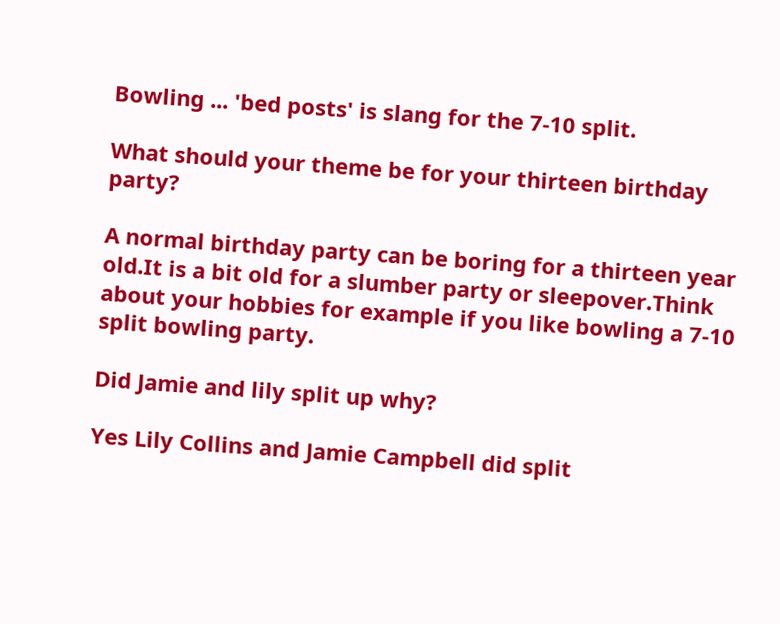Bowling ... 'bed posts' is slang for the 7-10 split.

What should your theme be for your thirteen birthday party?

A normal birthday party can be boring for a thirteen year old.It is a bit old for a slumber party or sleepover.Think about your hobbies for example if you like bowling a 7-10 split bowling party.

Did Jamie and lily split up why?

Yes Lily Collins and Jamie Campbell did split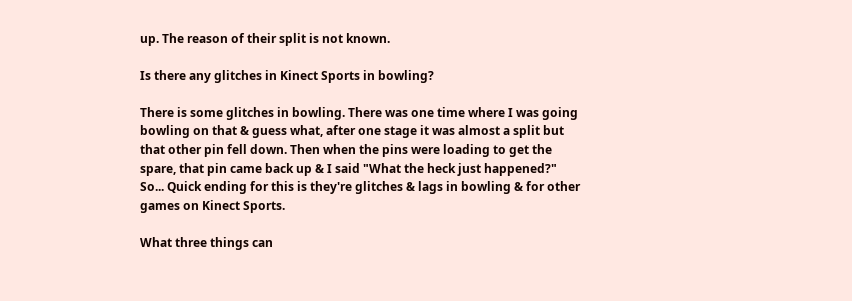up. The reason of their split is not known.

Is there any glitches in Kinect Sports in bowling?

There is some glitches in bowling. There was one time where I was going bowling on that & guess what, after one stage it was almost a split but that other pin fell down. Then when the pins were loading to get the spare, that pin came back up & I said "What the heck just happened?" So... Quick ending for this is they're glitches & lags in bowling & for other games on Kinect Sports.

What three things can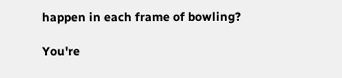happen in each frame of bowling?

You're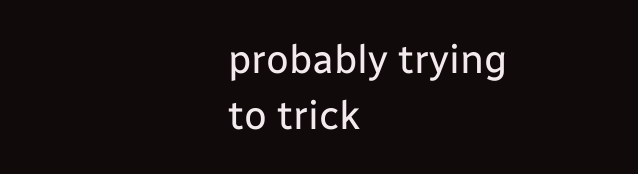probably trying to trick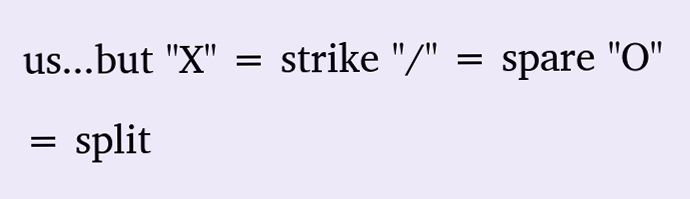us...but "X" = strike "/" = spare "O" = split